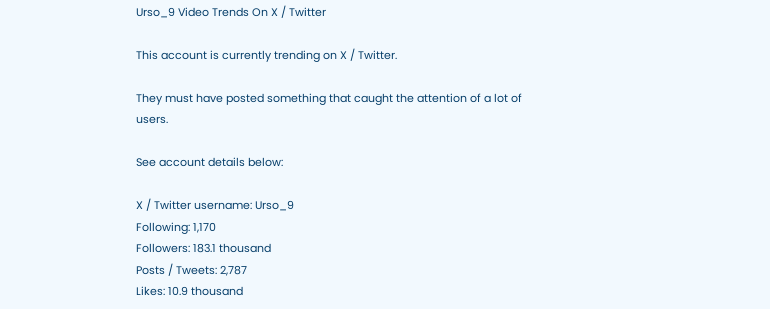Urso_9 Video Trends On X / Twitter

This account is currently trending on X / Twitter.

They must have posted something that caught the attention of a lot of users.

See account details below:

X / Twitter username: Urso_9
Following: 1,170
Followers: 183.1 thousand
Posts / Tweets: 2,787
Likes: 10.9 thousand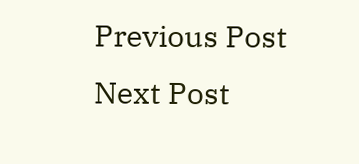Previous Post Next Post